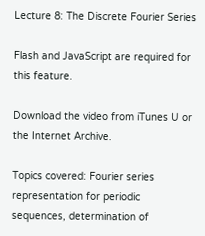Lecture 8: The Discrete Fourier Series

Flash and JavaScript are required for this feature.

Download the video from iTunes U or the Internet Archive.

Topics covered: Fourier series representation for periodic sequences, determination of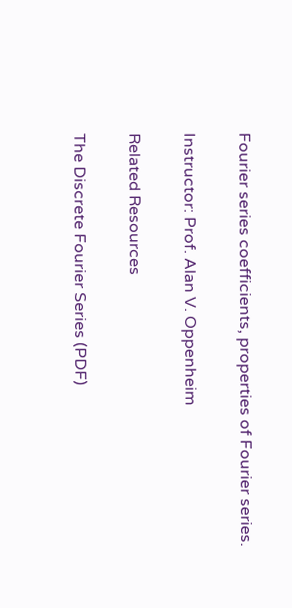Fourier series coefficients, properties of Fourier series.

Instructor: Prof. Alan V. Oppenheim

Related Resources

The Discrete Fourier Series (PDF)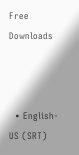Free Downloads



  • English-US (SRT)